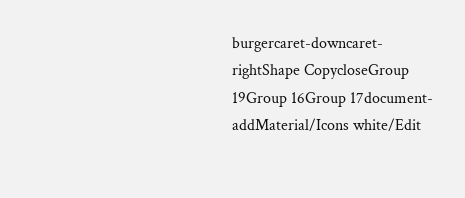burgercaret-downcaret-rightShape CopycloseGroup 19Group 16Group 17document-addMaterial/Icons white/Edit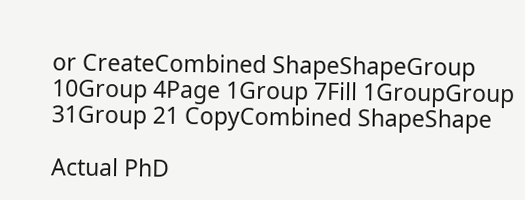or CreateCombined ShapeShapeGroup 10Group 4Page 1Group 7Fill 1GroupGroup 31Group 21 CopyCombined ShapeShape

Actual PhD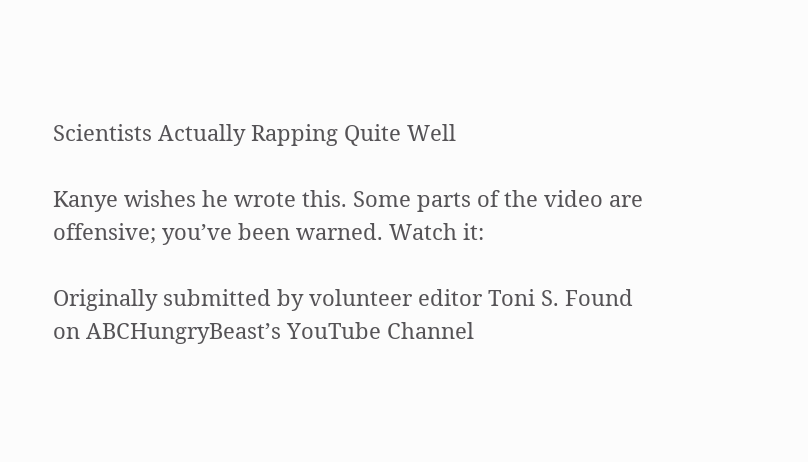Scientists Actually Rapping Quite Well

Kanye wishes he wrote this. Some parts of the video are offensive; you’ve been warned. Watch it:

Originally submitted by volunteer editor Toni S. Found on ABCHungryBeast’s YouTube Channel